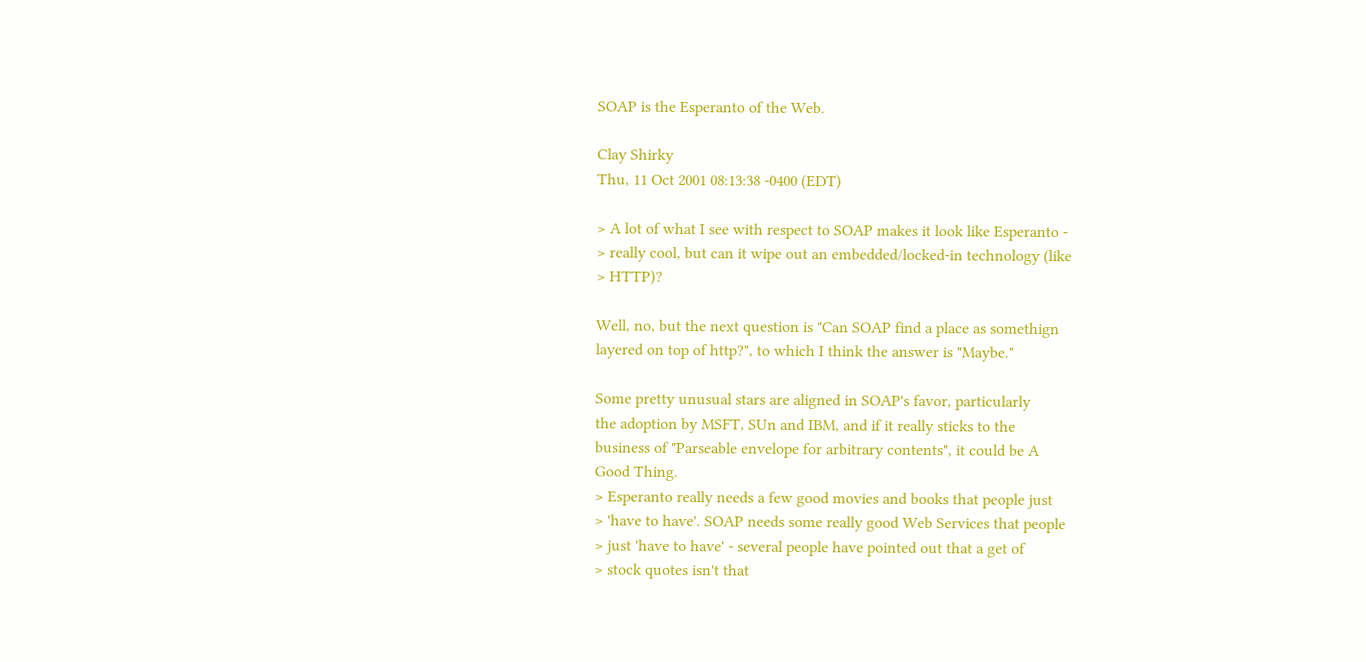SOAP is the Esperanto of the Web.

Clay Shirky
Thu, 11 Oct 2001 08:13:38 -0400 (EDT)

> A lot of what I see with respect to SOAP makes it look like Esperanto -
> really cool, but can it wipe out an embedded/locked-in technology (like
> HTTP)?

Well, no, but the next question is "Can SOAP find a place as somethign
layered on top of http?", to which I think the answer is "Maybe."

Some pretty unusual stars are aligned in SOAP's favor, particularly
the adoption by MSFT, SUn and IBM, and if it really sticks to the
business of "Parseable envelope for arbitrary contents", it could be A
Good Thing.
> Esperanto really needs a few good movies and books that people just
> 'have to have'. SOAP needs some really good Web Services that people
> just 'have to have' - several people have pointed out that a get of
> stock quotes isn't that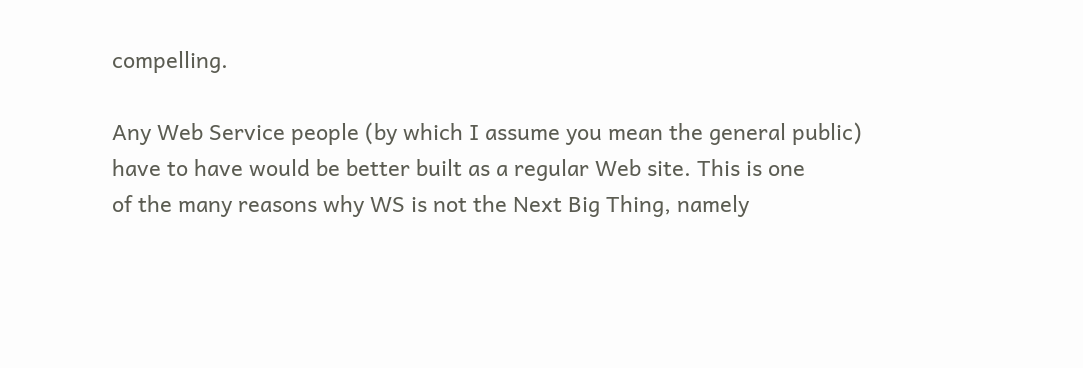compelling.

Any Web Service people (by which I assume you mean the general public)
have to have would be better built as a regular Web site. This is one
of the many reasons why WS is not the Next Big Thing, namely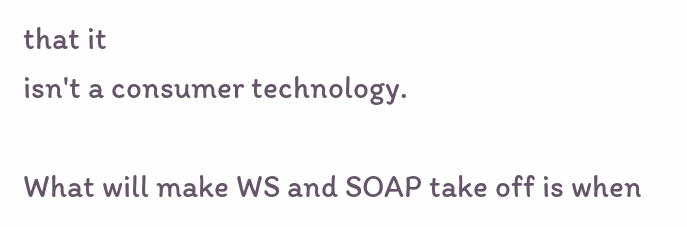that it
isn't a consumer technology.

What will make WS and SOAP take off is when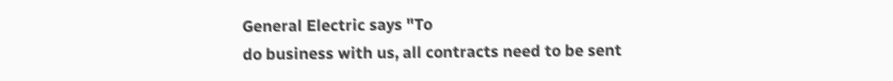General Electric says "To
do business with us, all contracts need to be sent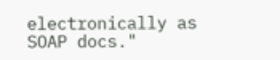electronically as
SOAP docs."